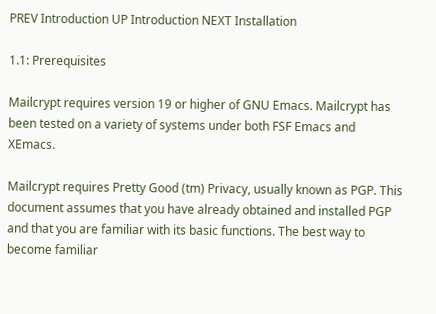PREV Introduction UP Introduction NEXT Installation

1.1: Prerequisites

Mailcrypt requires version 19 or higher of GNU Emacs. Mailcrypt has been tested on a variety of systems under both FSF Emacs and XEmacs.

Mailcrypt requires Pretty Good (tm) Privacy, usually known as PGP. This document assumes that you have already obtained and installed PGP and that you are familiar with its basic functions. The best way to become familiar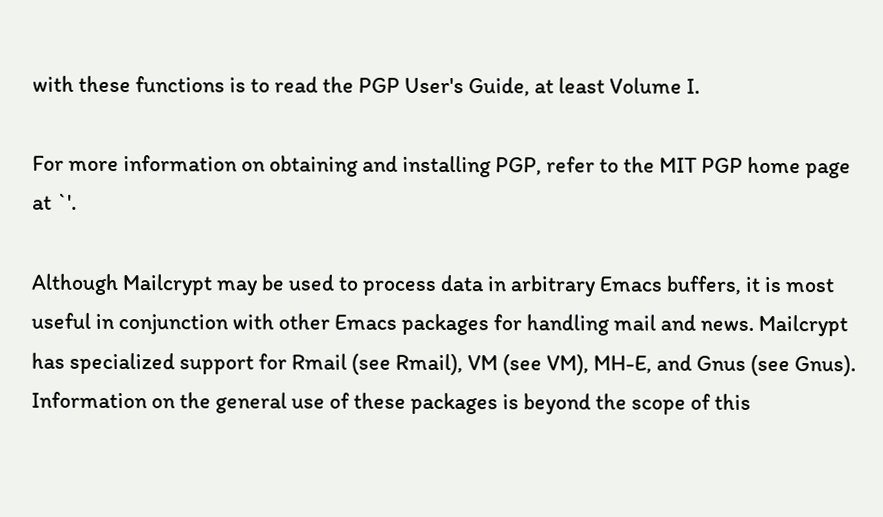with these functions is to read the PGP User's Guide, at least Volume I.

For more information on obtaining and installing PGP, refer to the MIT PGP home page at `'.

Although Mailcrypt may be used to process data in arbitrary Emacs buffers, it is most useful in conjunction with other Emacs packages for handling mail and news. Mailcrypt has specialized support for Rmail (see Rmail), VM (see VM), MH-E, and Gnus (see Gnus). Information on the general use of these packages is beyond the scope of this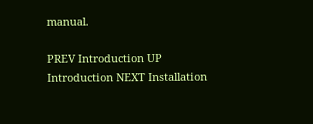manual.

PREV Introduction UP Introduction NEXT Installation